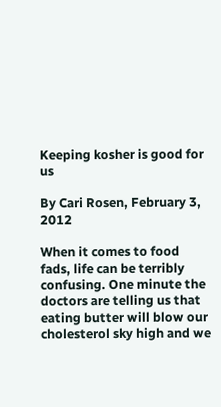Keeping kosher is good for us

By Cari Rosen, February 3, 2012

When it comes to food fads, life can be terribly confusing. One minute the doctors are telling us that eating butter will blow our cholesterol sky high and we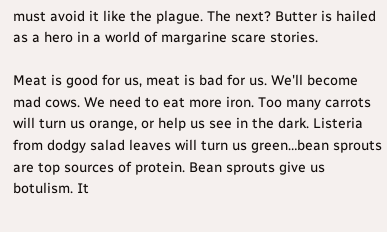must avoid it like the plague. The next? Butter is hailed as a hero in a world of margarine scare stories.

Meat is good for us, meat is bad for us. We'll become mad cows. We need to eat more iron. Too many carrots will turn us orange, or help us see in the dark. Listeria from dodgy salad leaves will turn us green…bean sprouts are top sources of protein. Bean sprouts give us botulism. It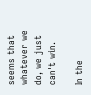seems that whatever we do, we just can't win.

In the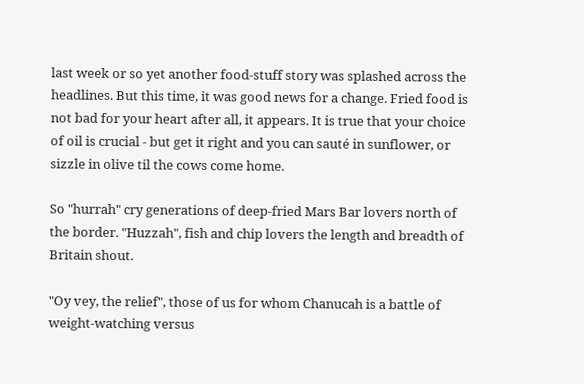last week or so yet another food-stuff story was splashed across the headlines. But this time, it was good news for a change. Fried food is not bad for your heart after all, it appears. It is true that your choice of oil is crucial - but get it right and you can sauté in sunflower, or sizzle in olive til the cows come home.

So "hurrah" cry generations of deep-fried Mars Bar lovers north of the border. "Huzzah", fish and chip lovers the length and breadth of Britain shout.

"Oy vey, the relief", those of us for whom Chanucah is a battle of weight-watching versus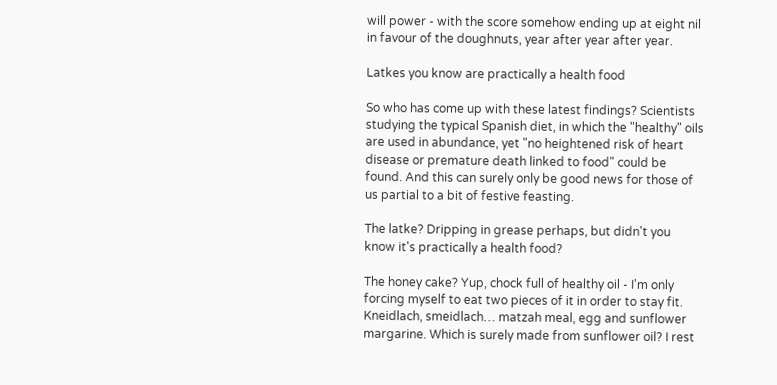will power - with the score somehow ending up at eight nil in favour of the doughnuts, year after year after year.

Latkes you know are practically a health food

So who has come up with these latest findings? Scientists studying the typical Spanish diet, in which the "healthy" oils are used in abundance, yet "no heightened risk of heart disease or premature death linked to food" could be found. And this can surely only be good news for those of us partial to a bit of festive feasting.

The latke? Dripping in grease perhaps, but didn't you know it's practically a health food?

The honey cake? Yup, chock full of healthy oil - I'm only forcing myself to eat two pieces of it in order to stay fit. Kneidlach, smeidlach… matzah meal, egg and sunflower margarine. Which is surely made from sunflower oil? I rest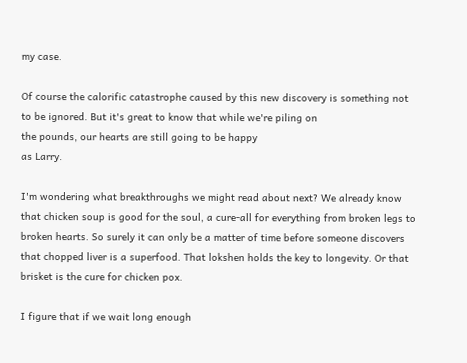my case.

Of course the calorific catastrophe caused by this new discovery is something not to be ignored. But it's great to know that while we're piling on
the pounds, our hearts are still going to be happy
as Larry.

I'm wondering what breakthroughs we might read about next? We already know that chicken soup is good for the soul, a cure-all for everything from broken legs to broken hearts. So surely it can only be a matter of time before someone discovers that chopped liver is a superfood. That lokshen holds the key to longevity. Or that brisket is the cure for chicken pox.

I figure that if we wait long enough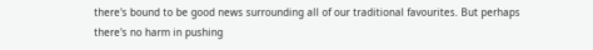there's bound to be good news surrounding all of our traditional favourites. But perhaps there's no harm in pushing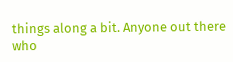things along a bit. Anyone out there who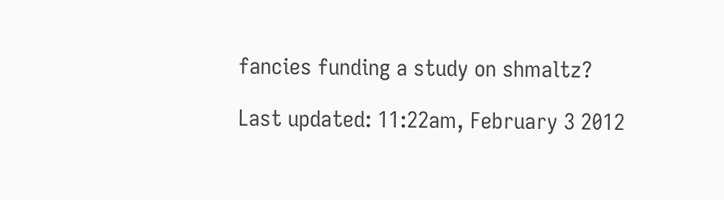fancies funding a study on shmaltz?

Last updated: 11:22am, February 3 2012